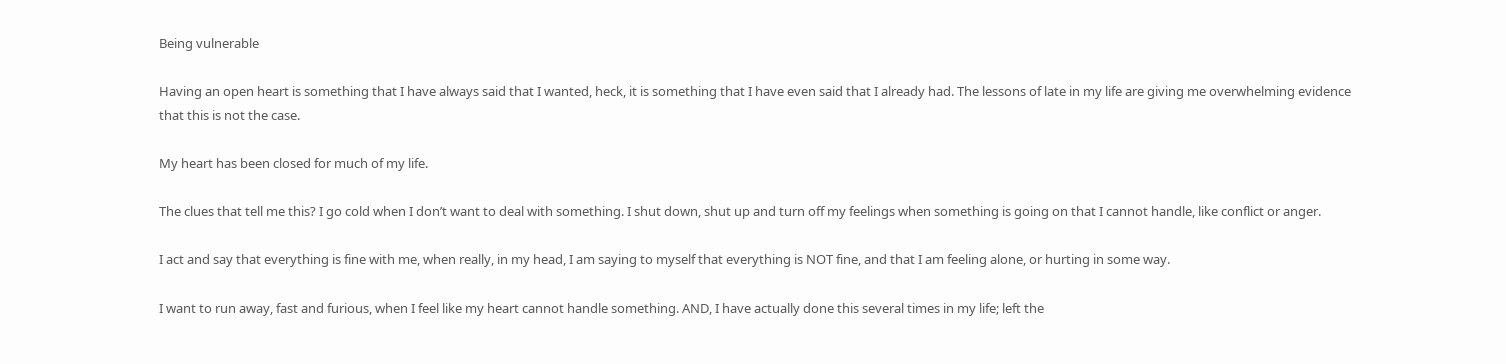Being vulnerable

Having an open heart is something that I have always said that I wanted, heck, it is something that I have even said that I already had. The lessons of late in my life are giving me overwhelming evidence that this is not the case.

My heart has been closed for much of my life.

The clues that tell me this? I go cold when I don’t want to deal with something. I shut down, shut up and turn off my feelings when something is going on that I cannot handle, like conflict or anger.

I act and say that everything is fine with me, when really, in my head, I am saying to myself that everything is NOT fine, and that I am feeling alone, or hurting in some way.

I want to run away, fast and furious, when I feel like my heart cannot handle something. AND, I have actually done this several times in my life; left the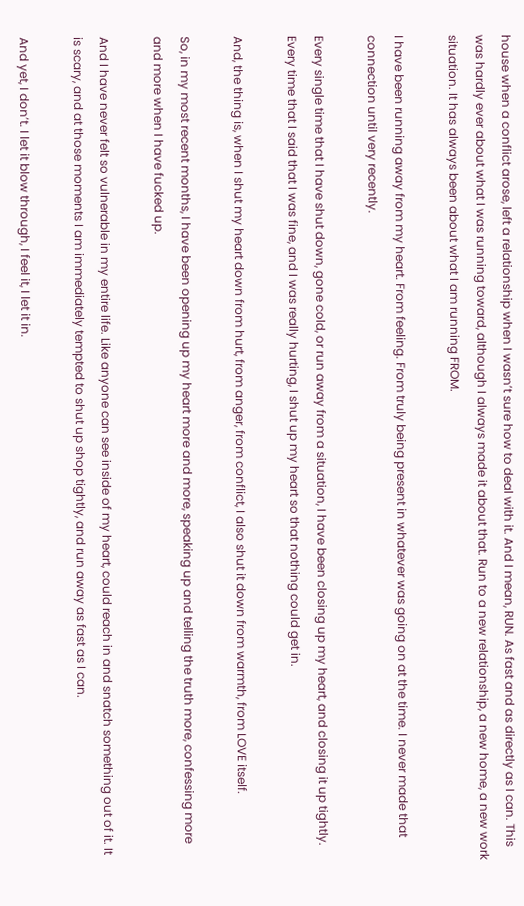house when a conflict arose, left a relationship when I wasn’t sure how to deal with it. And I mean, RUN. As fast and as directly as I can. This was hardly ever about what I was running toward, although I always made it about that. Run to a new relationship, a new home, a new work situation. It has always been about what I am running FROM.

I have been running away from my heart. From feeling. From truly being present in whatever was going on at the time. I never made that connection until very recently.

Every single time that I have shut down, gone cold, or run away from a situation, I have been closing up my heart, and closing it up tightly. Every time that I said that I was fine, and I was really hurting, I shut up my heart so that nothing could get in.

And, the thing is, when I shut my heart down from hurt, from anger, from conflict, I also shut it down from warmth, from LOVE itself.

So, in my most recent months, I have been opening up my heart more and more, speaking up and telling the truth more, confessing more and more when I have fucked up.

And I have never felt so vulnerable in my entire life. Like anyone can see inside of my heart, could reach in and snatch something out of it. It is scary, and at those moments I am immediately tempted to shut up shop tightly, and run away as fast as I can.

And yet, I don’t. I let it blow through, I feel it, I let it in.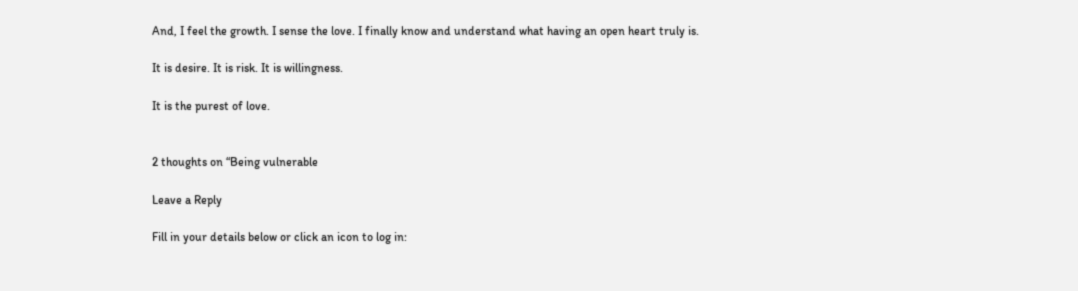And, I feel the growth. I sense the love. I finally know and understand what having an open heart truly is.

It is desire. It is risk. It is willingness.

It is the purest of love.


2 thoughts on “Being vulnerable

Leave a Reply

Fill in your details below or click an icon to log in: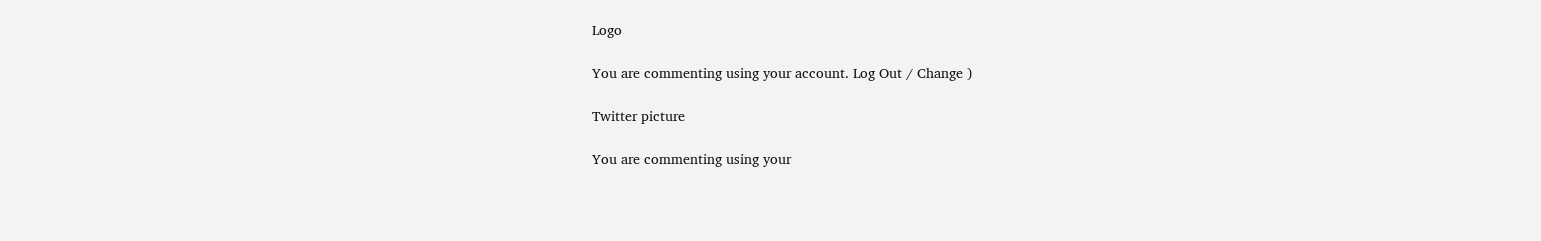Logo

You are commenting using your account. Log Out / Change )

Twitter picture

You are commenting using your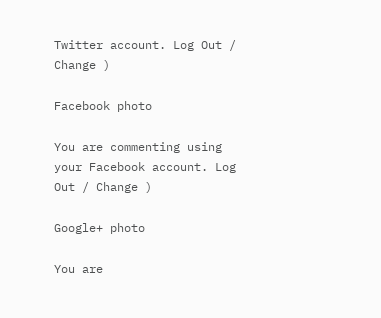Twitter account. Log Out / Change )

Facebook photo

You are commenting using your Facebook account. Log Out / Change )

Google+ photo

You are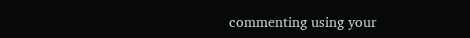commenting using your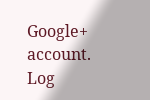Google+ account. Log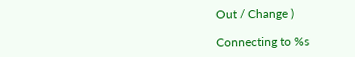Out / Change )

Connecting to %s